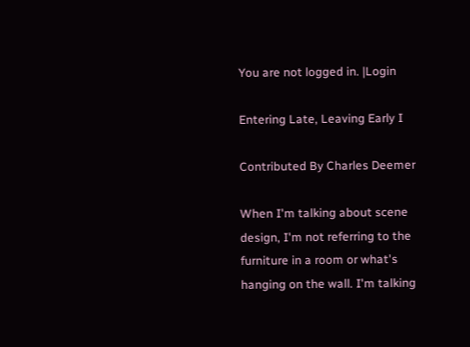You are not logged in. |Login

Entering Late, Leaving Early I

Contributed By Charles Deemer

When I'm talking about scene design, I'm not referring to the furniture in a room or what's hanging on the wall. I'm talking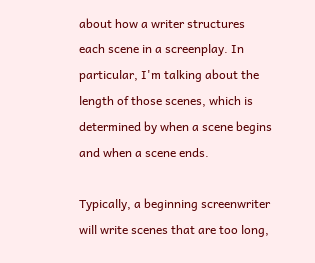about how a writer structures each scene in a screenplay. In particular, I'm talking about the length of those scenes, which is determined by when a scene begins and when a scene ends.

Typically, a beginning screenwriter will write scenes that are too long,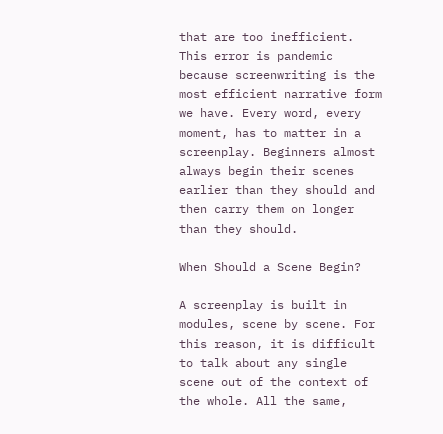that are too inefficient. This error is pandemic because screenwriting is the most efficient narrative form we have. Every word, every moment, has to matter in a screenplay. Beginners almost always begin their scenes earlier than they should and then carry them on longer than they should.

When Should a Scene Begin?

A screenplay is built in modules, scene by scene. For this reason, it is difficult to talk about any single scene out of the context of the whole. All the same,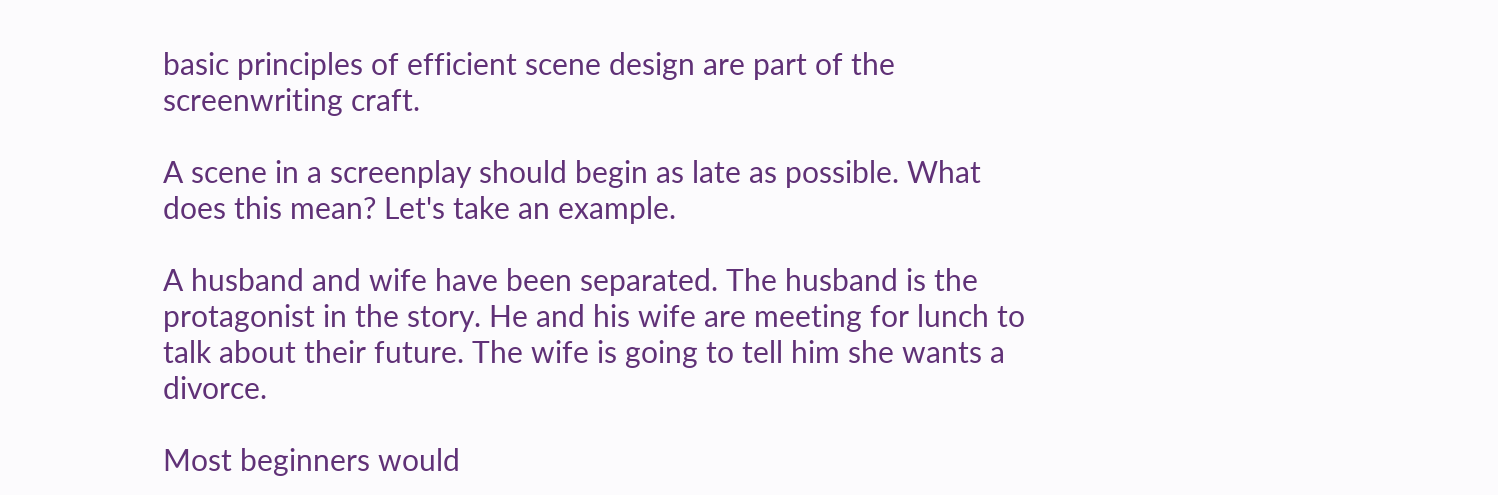basic principles of efficient scene design are part of the screenwriting craft.

A scene in a screenplay should begin as late as possible. What does this mean? Let's take an example.

A husband and wife have been separated. The husband is the protagonist in the story. He and his wife are meeting for lunch to talk about their future. The wife is going to tell him she wants a divorce.

Most beginners would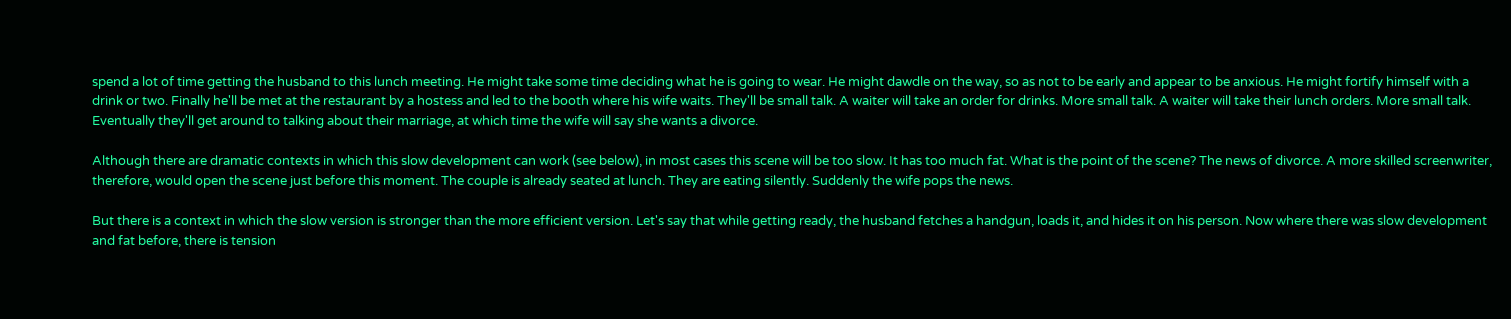spend a lot of time getting the husband to this lunch meeting. He might take some time deciding what he is going to wear. He might dawdle on the way, so as not to be early and appear to be anxious. He might fortify himself with a drink or two. Finally he'll be met at the restaurant by a hostess and led to the booth where his wife waits. They'll be small talk. A waiter will take an order for drinks. More small talk. A waiter will take their lunch orders. More small talk. Eventually they'll get around to talking about their marriage, at which time the wife will say she wants a divorce.

Although there are dramatic contexts in which this slow development can work (see below), in most cases this scene will be too slow. It has too much fat. What is the point of the scene? The news of divorce. A more skilled screenwriter, therefore, would open the scene just before this moment. The couple is already seated at lunch. They are eating silently. Suddenly the wife pops the news.

But there is a context in which the slow version is stronger than the more efficient version. Let's say that while getting ready, the husband fetches a handgun, loads it, and hides it on his person. Now where there was slow development and fat before, there is tension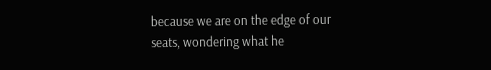because we are on the edge of our seats, wondering what he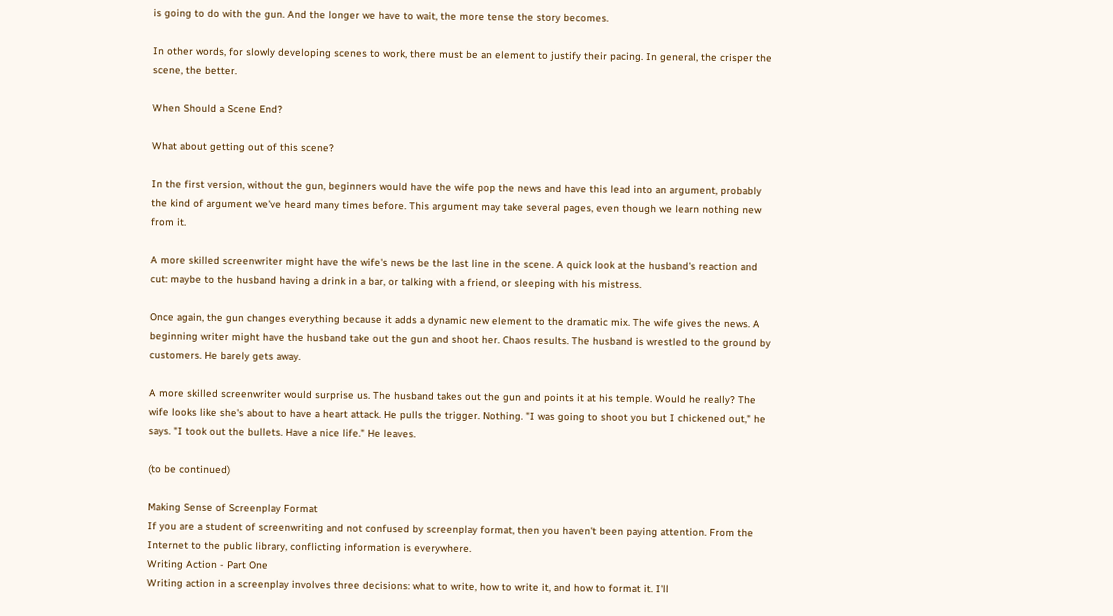is going to do with the gun. And the longer we have to wait, the more tense the story becomes.

In other words, for slowly developing scenes to work, there must be an element to justify their pacing. In general, the crisper the scene, the better.

When Should a Scene End?

What about getting out of this scene?

In the first version, without the gun, beginners would have the wife pop the news and have this lead into an argument, probably the kind of argument we've heard many times before. This argument may take several pages, even though we learn nothing new from it.

A more skilled screenwriter might have the wife's news be the last line in the scene. A quick look at the husband's reaction and cut: maybe to the husband having a drink in a bar, or talking with a friend, or sleeping with his mistress.

Once again, the gun changes everything because it adds a dynamic new element to the dramatic mix. The wife gives the news. A beginning writer might have the husband take out the gun and shoot her. Chaos results. The husband is wrestled to the ground by customers. He barely gets away.

A more skilled screenwriter would surprise us. The husband takes out the gun and points it at his temple. Would he really? The wife looks like she's about to have a heart attack. He pulls the trigger. Nothing. "I was going to shoot you but I chickened out," he says. "I took out the bullets. Have a nice life." He leaves.

(to be continued)

Making Sense of Screenplay Format
If you are a student of screenwriting and not confused by screenplay format, then you haven't been paying attention. From the Internet to the public library, conflicting information is everywhere.
Writing Action - Part One
Writing action in a screenplay involves three decisions: what to write, how to write it, and how to format it. I'll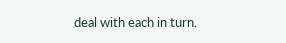deal with each in turn.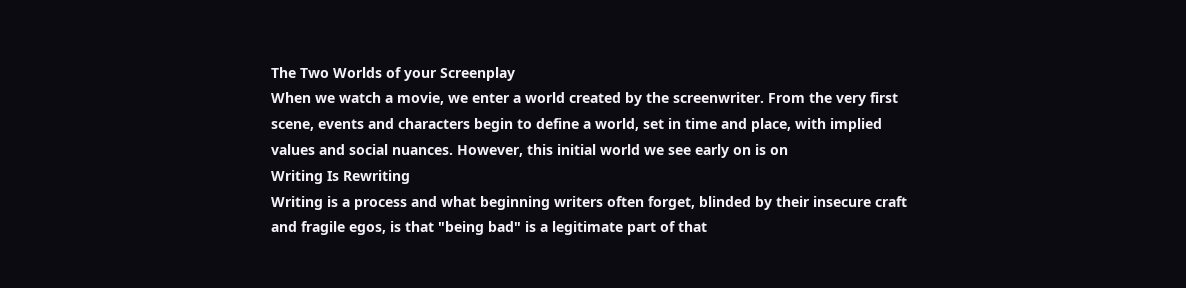The Two Worlds of your Screenplay
When we watch a movie, we enter a world created by the screenwriter. From the very first scene, events and characters begin to define a world, set in time and place, with implied values and social nuances. However, this initial world we see early on is on
Writing Is Rewriting
Writing is a process and what beginning writers often forget, blinded by their insecure craft and fragile egos, is that "being bad" is a legitimate part of that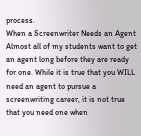process.
When a Screenwriter Needs an Agent
Almost all of my students want to get an agent long before they are ready for one. While it is true that you WILL need an agent to pursue a screenwriting career, it is not true that you need one when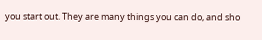you start out. They are many things you can do, and sho